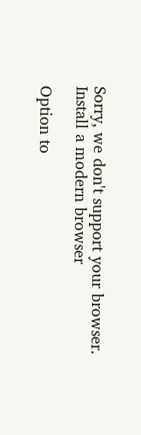Sorry, we don't support your browser.  Install a modern browser

Option to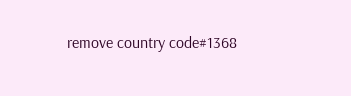remove country code#1368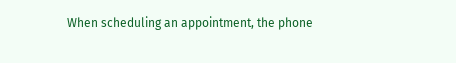When scheduling an appointment, the phone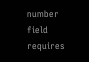number field requires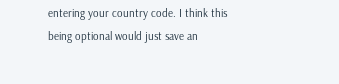entering your country code. I think this being optional would just save an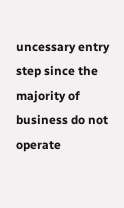uncessary entry step since the majority of business do not operate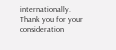internationally.
Thank you for your consideration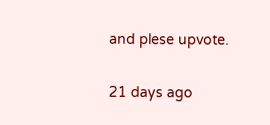and plese upvote.

21 days ago